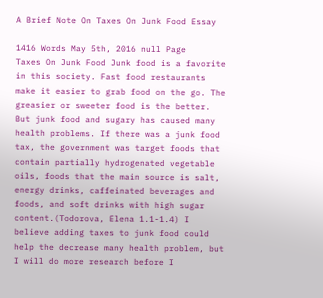A Brief Note On Taxes On Junk Food Essay

1416 Words May 5th, 2016 null Page
Taxes On Junk Food Junk food is a favorite in this society. Fast food restaurants make it easier to grab food on the go. The greasier or sweeter food is the better. But junk food and sugary has caused many health problems. If there was a junk food tax, the government was target foods that contain partially hydrogenated vegetable oils, foods that the main source is salt, energy drinks, caffeinated beverages and foods, and soft drinks with high sugar content.(Todorova, Elena 1.1-1.4) I believe adding taxes to junk food could help the decrease many health problem, but I will do more research before I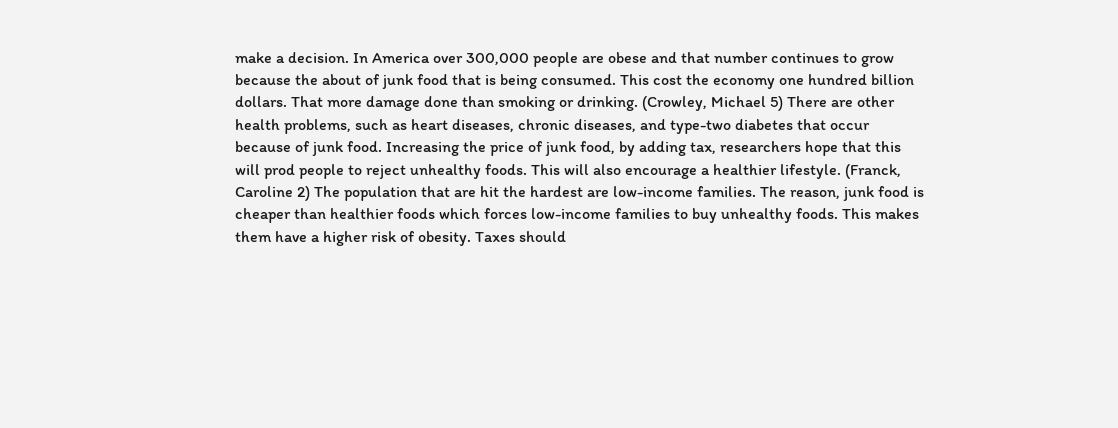make a decision. In America over 300,000 people are obese and that number continues to grow because the about of junk food that is being consumed. This cost the economy one hundred billion dollars. That more damage done than smoking or drinking. (Crowley, Michael 5) There are other health problems, such as heart diseases, chronic diseases, and type-two diabetes that occur because of junk food. Increasing the price of junk food, by adding tax, researchers hope that this will prod people to reject unhealthy foods. This will also encourage a healthier lifestyle. (Franck, Caroline 2) The population that are hit the hardest are low-income families. The reason, junk food is cheaper than healthier foods which forces low-income families to buy unhealthy foods. This makes them have a higher risk of obesity. Taxes should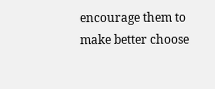encourage them to make better choose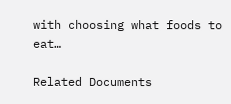with choosing what foods to eat…

Related Documents